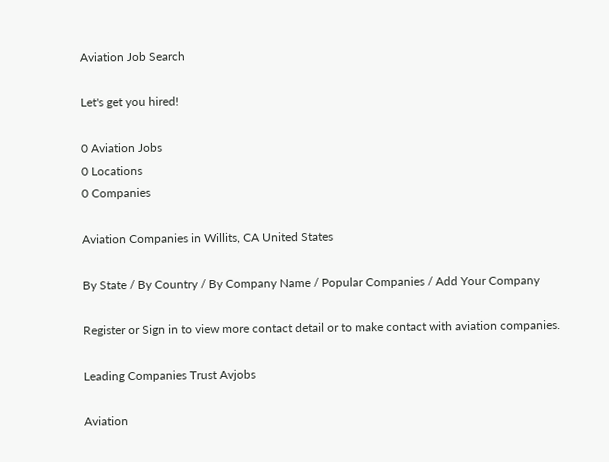Aviation Job Search

Let's get you hired!

0 Aviation Jobs
0 Locations
0 Companies

Aviation Companies in Willits, CA United States

By State / By Country / By Company Name / Popular Companies / Add Your Company

Register or Sign in to view more contact detail or to make contact with aviation companies.

Leading Companies Trust Avjobs

Aviation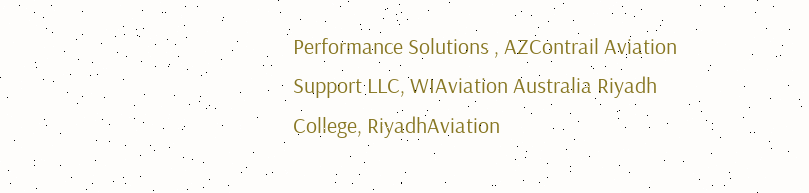Performance Solutions , AZContrail Aviation Support LLC, WIAviation Australia Riyadh College, RiyadhAviation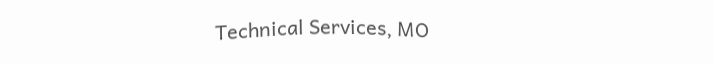Technical Services, MO